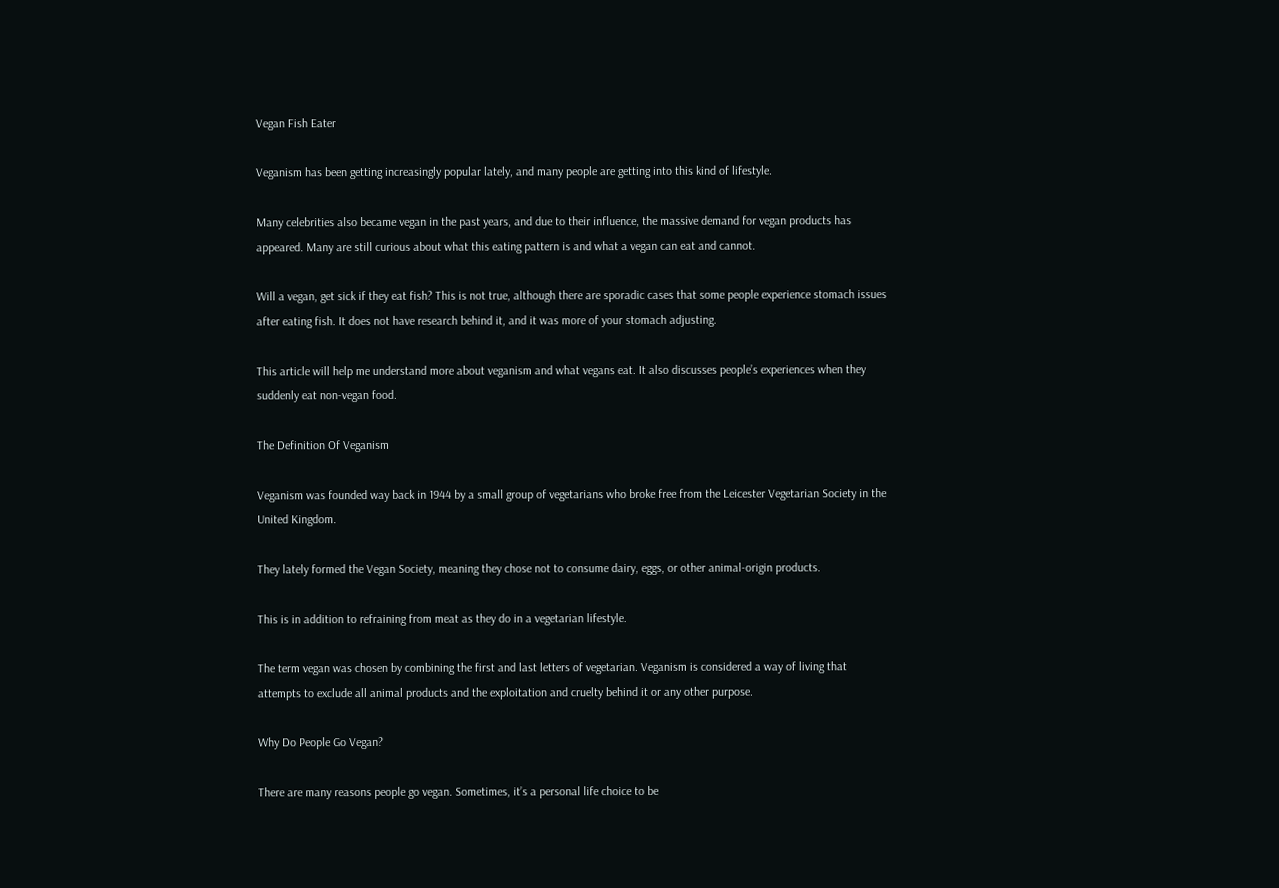Vegan Fish Eater

Veganism has been getting increasingly popular lately, and many people are getting into this kind of lifestyle.

Many celebrities also became vegan in the past years, and due to their influence, the massive demand for vegan products has appeared. Many are still curious about what this eating pattern is and what a vegan can eat and cannot.

Will a vegan, get sick if they eat fish? This is not true, although there are sporadic cases that some people experience stomach issues after eating fish. It does not have research behind it, and it was more of your stomach adjusting.

This article will help me understand more about veganism and what vegans eat. It also discusses people’s experiences when they suddenly eat non-vegan food.

The Definition Of Veganism

Veganism was founded way back in 1944 by a small group of vegetarians who broke free from the Leicester Vegetarian Society in the United Kingdom.

They lately formed the Vegan Society, meaning they chose not to consume dairy, eggs, or other animal-origin products.

This is in addition to refraining from meat as they do in a vegetarian lifestyle.

The term vegan was chosen by combining the first and last letters of vegetarian. Veganism is considered a way of living that attempts to exclude all animal products and the exploitation and cruelty behind it or any other purpose.

Why Do People Go Vegan?

There are many reasons people go vegan. Sometimes, it’s a personal life choice to be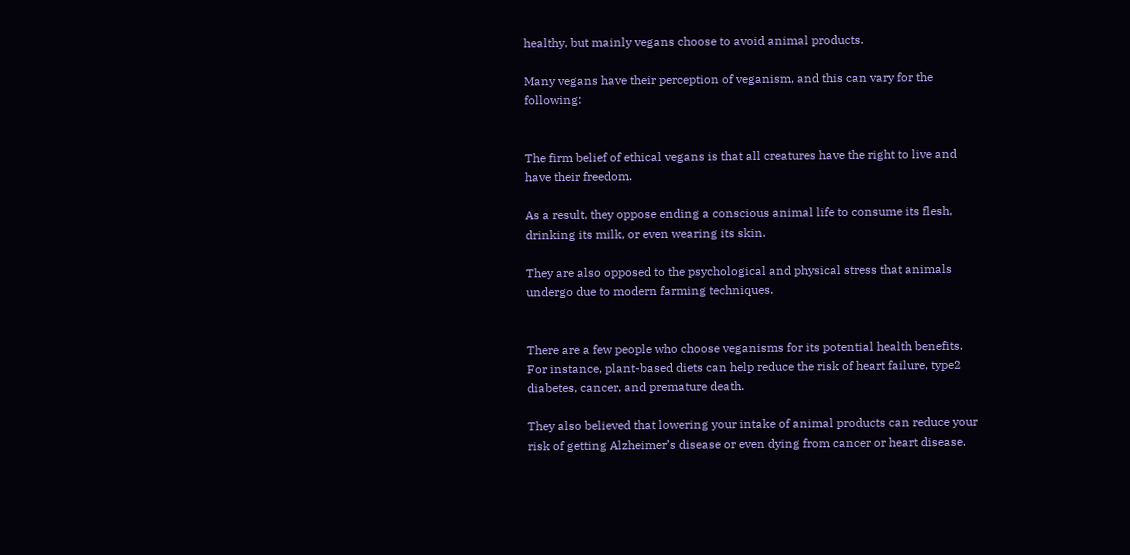healthy, but mainly vegans choose to avoid animal products.

Many vegans have their perception of veganism, and this can vary for the following:


The firm belief of ethical vegans is that all creatures have the right to live and have their freedom.

As a result, they oppose ending a conscious animal life to consume its flesh, drinking its milk, or even wearing its skin.

They are also opposed to the psychological and physical stress that animals undergo due to modern farming techniques.


There are a few people who choose veganisms for its potential health benefits. For instance, plant-based diets can help reduce the risk of heart failure, type2 diabetes, cancer, and premature death.

They also believed that lowering your intake of animal products can reduce your risk of getting Alzheimer’s disease or even dying from cancer or heart disease.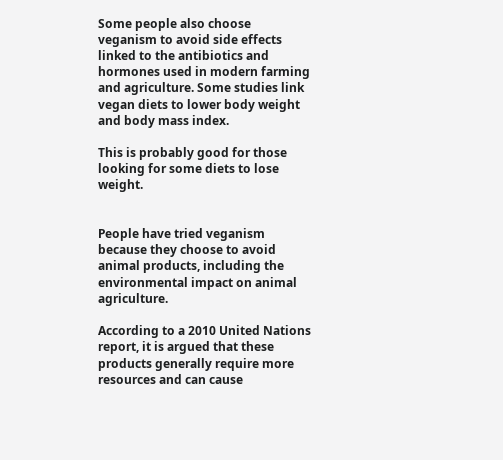Some people also choose veganism to avoid side effects linked to the antibiotics and hormones used in modern farming and agriculture. Some studies link vegan diets to lower body weight and body mass index.

This is probably good for those looking for some diets to lose weight.


People have tried veganism because they choose to avoid animal products, including the environmental impact on animal agriculture.

According to a 2010 United Nations report, it is argued that these products generally require more resources and can cause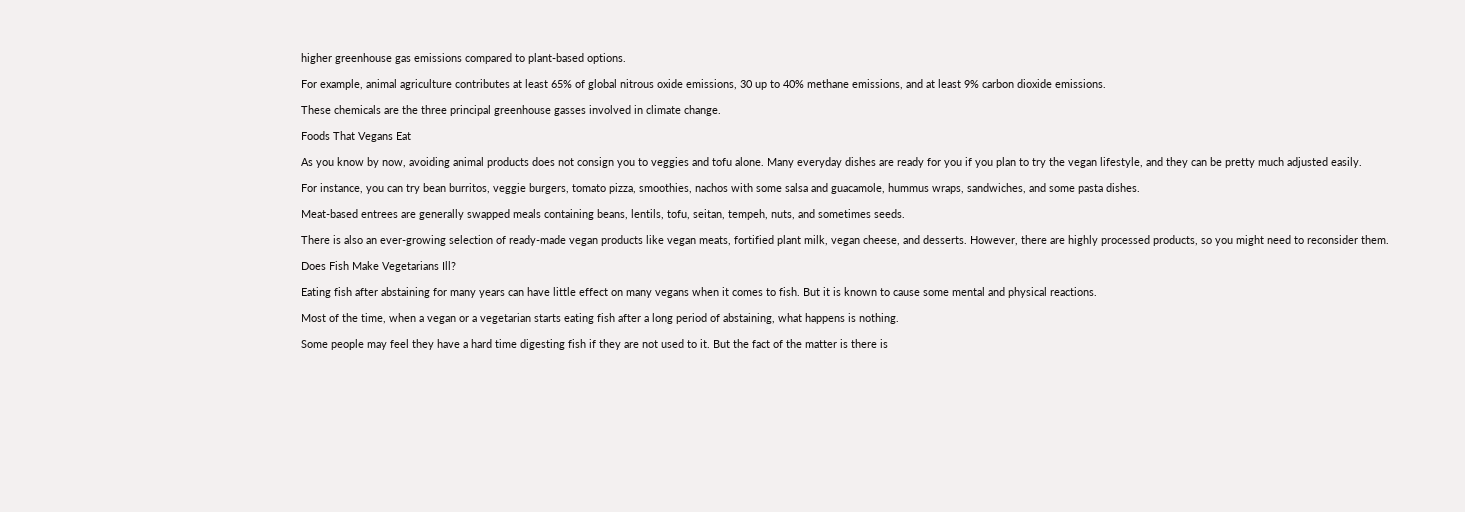higher greenhouse gas emissions compared to plant-based options.

For example, animal agriculture contributes at least 65% of global nitrous oxide emissions, 30 up to 40% methane emissions, and at least 9% carbon dioxide emissions.

These chemicals are the three principal greenhouse gasses involved in climate change.

Foods That Vegans Eat

As you know by now, avoiding animal products does not consign you to veggies and tofu alone. Many everyday dishes are ready for you if you plan to try the vegan lifestyle, and they can be pretty much adjusted easily.

For instance, you can try bean burritos, veggie burgers, tomato pizza, smoothies, nachos with some salsa and guacamole, hummus wraps, sandwiches, and some pasta dishes.

Meat-based entrees are generally swapped meals containing beans, lentils, tofu, seitan, tempeh, nuts, and sometimes seeds.

There is also an ever-growing selection of ready-made vegan products like vegan meats, fortified plant milk, vegan cheese, and desserts. However, there are highly processed products, so you might need to reconsider them.

Does Fish Make Vegetarians Ill?

Eating fish after abstaining for many years can have little effect on many vegans when it comes to fish. But it is known to cause some mental and physical reactions.

Most of the time, when a vegan or a vegetarian starts eating fish after a long period of abstaining, what happens is nothing.

Some people may feel they have a hard time digesting fish if they are not used to it. But the fact of the matter is there is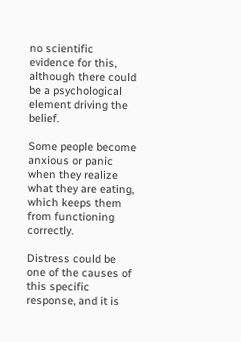no scientific evidence for this, although there could be a psychological element driving the belief.

Some people become anxious or panic when they realize what they are eating, which keeps them from functioning correctly.

Distress could be one of the causes of this specific response, and it is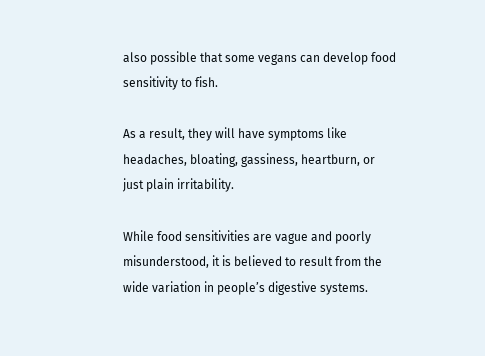also possible that some vegans can develop food sensitivity to fish.

As a result, they will have symptoms like headaches, bloating, gassiness, heartburn, or just plain irritability.

While food sensitivities are vague and poorly misunderstood, it is believed to result from the wide variation in people’s digestive systems.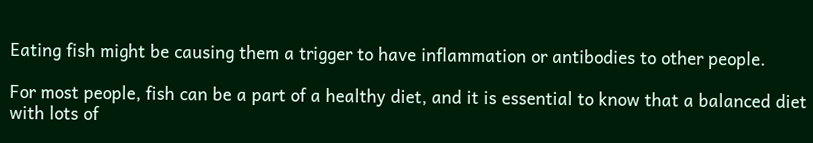Eating fish might be causing them a trigger to have inflammation or antibodies to other people.

For most people, fish can be a part of a healthy diet, and it is essential to know that a balanced diet with lots of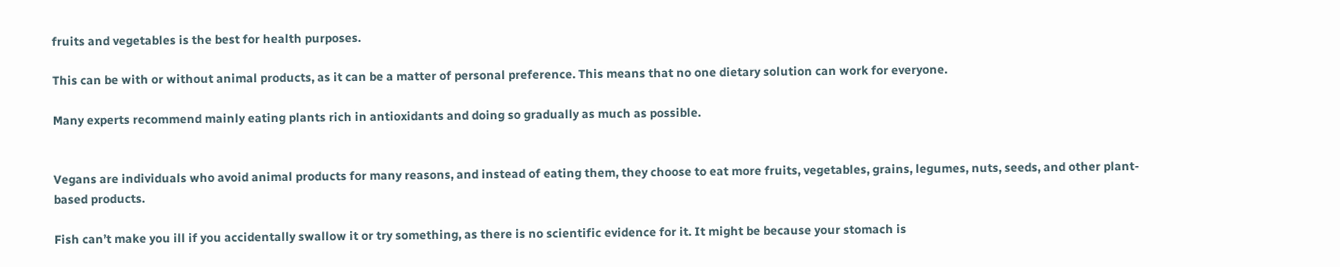fruits and vegetables is the best for health purposes.

This can be with or without animal products, as it can be a matter of personal preference. This means that no one dietary solution can work for everyone.

Many experts recommend mainly eating plants rich in antioxidants and doing so gradually as much as possible.


Vegans are individuals who avoid animal products for many reasons, and instead of eating them, they choose to eat more fruits, vegetables, grains, legumes, nuts, seeds, and other plant-based products.

Fish can’t make you ill if you accidentally swallow it or try something, as there is no scientific evidence for it. It might be because your stomach is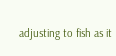adjusting to fish as it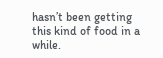hasn’t been getting this kind of food in a while.